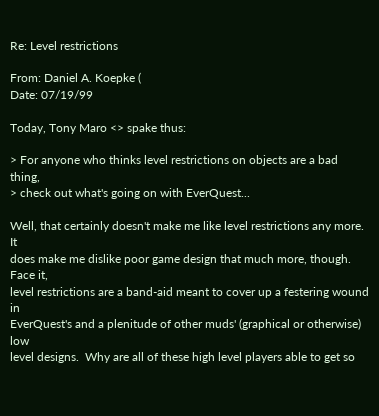Re: Level restrictions

From: Daniel A. Koepke (
Date: 07/19/99

Today, Tony Maro <> spake thus:

> For anyone who thinks level restrictions on objects are a bad thing,
> check out what's going on with EverQuest...

Well, that certainly doesn't make me like level restrictions any more.  It
does make me dislike poor game design that much more, though.  Face it,
level restrictions are a band-aid meant to cover up a festering wound in
EverQuest's and a plenitude of other muds' (graphical or otherwise) low
level designs.  Why are all of these high level players able to get so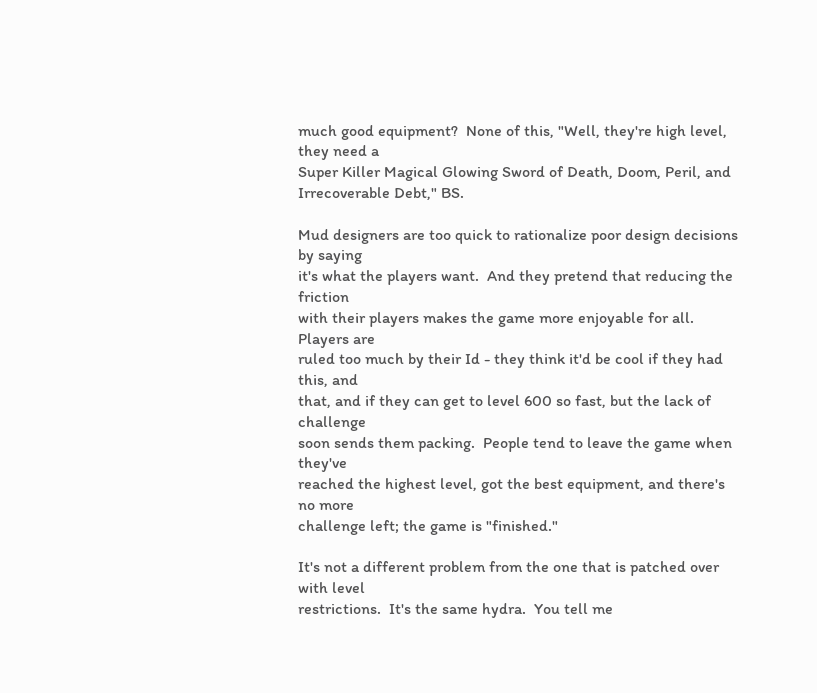much good equipment?  None of this, "Well, they're high level, they need a
Super Killer Magical Glowing Sword of Death, Doom, Peril, and
Irrecoverable Debt," BS.

Mud designers are too quick to rationalize poor design decisions by saying
it's what the players want.  And they pretend that reducing the friction
with their players makes the game more enjoyable for all.  Players are
ruled too much by their Id - they think it'd be cool if they had this, and
that, and if they can get to level 600 so fast, but the lack of challenge
soon sends them packing.  People tend to leave the game when they've
reached the highest level, got the best equipment, and there's no more
challenge left; the game is "finished."

It's not a different problem from the one that is patched over with level
restrictions.  It's the same hydra.  You tell me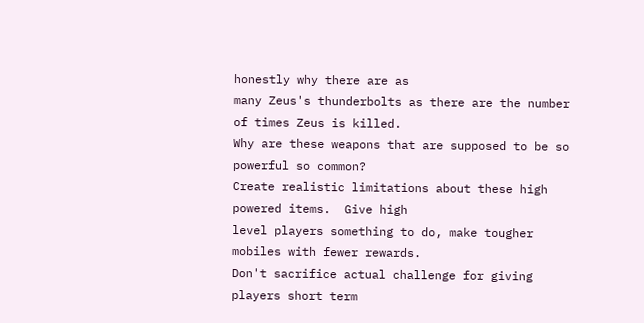honestly why there are as
many Zeus's thunderbolts as there are the number of times Zeus is killed.
Why are these weapons that are supposed to be so powerful so common?
Create realistic limitations about these high powered items.  Give high
level players something to do, make tougher mobiles with fewer rewards.
Don't sacrifice actual challenge for giving players short term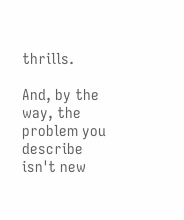thrills.

And, by the way, the problem you describe isn't new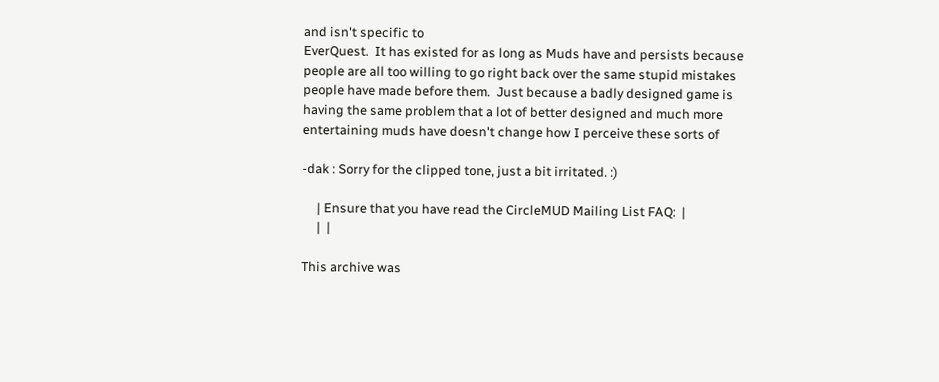and isn't specific to
EverQuest.  It has existed for as long as Muds have and persists because
people are all too willing to go right back over the same stupid mistakes
people have made before them.  Just because a badly designed game is
having the same problem that a lot of better designed and much more
entertaining muds have doesn't change how I perceive these sorts of

-dak : Sorry for the clipped tone, just a bit irritated. :)

     | Ensure that you have read the CircleMUD Mailing List FAQ:  |
     |  |

This archive was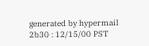generated by hypermail 2b30 : 12/15/00 PST